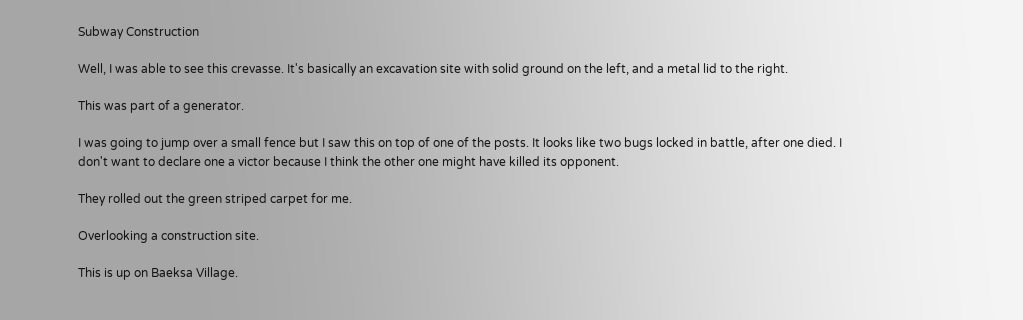Subway Construction

Well, I was able to see this crevasse. It's basically an excavation site with solid ground on the left, and a metal lid to the right.

This was part of a generator.

I was going to jump over a small fence but I saw this on top of one of the posts. It looks like two bugs locked in battle, after one died. I don't want to declare one a victor because I think the other one might have killed its opponent.

They rolled out the green striped carpet for me.

Overlooking a construction site.

This is up on Baeksa Village.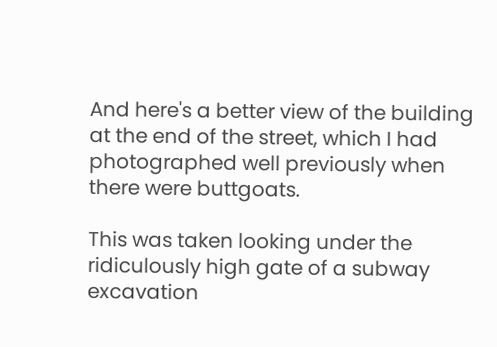And here's a better view of the building at the end of the street, which I had photographed well previously when there were buttgoats.

This was taken looking under the ridiculously high gate of a subway excavation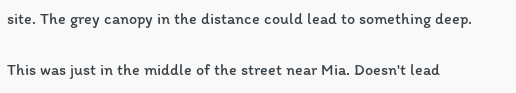site. The grey canopy in the distance could lead to something deep.

This was just in the middle of the street near Mia. Doesn't lead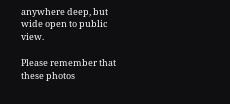anywhere deep, but wide open to public view.

Please remember that these photos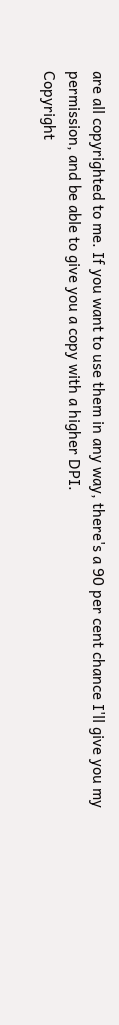are all copyrighted to me. If you want to use them in any way, there's a 90 per cent chance I'll give you my permission, and be able to give you a copy with a higher DPI.
Copyright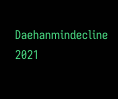Daehanmindecline 2021